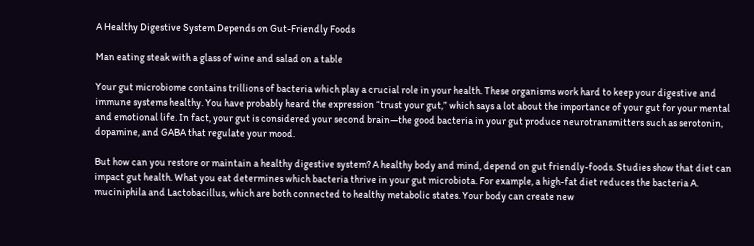A Healthy Digestive System Depends on Gut-Friendly Foods

Man eating steak with a glass of wine and salad on a table

Your gut microbiome contains trillions of bacteria which play a crucial role in your health. These organisms work hard to keep your digestive and immune systems healthy. You have probably heard the expression “trust your gut,” which says a lot about the importance of your gut for your mental and emotional life. In fact, your gut is considered your second brain—the good bacteria in your gut produce neurotransmitters such as serotonin, dopamine, and GABA that regulate your mood.

But how can you restore or maintain a healthy digestive system? A healthy body and mind, depend on gut friendly-foods. Studies show that diet can impact gut health. What you eat determines which bacteria thrive in your gut microbiota. For example, a high-fat diet reduces the bacteria A. muciniphila and Lactobacillus, which are both connected to healthy metabolic states. Your body can create new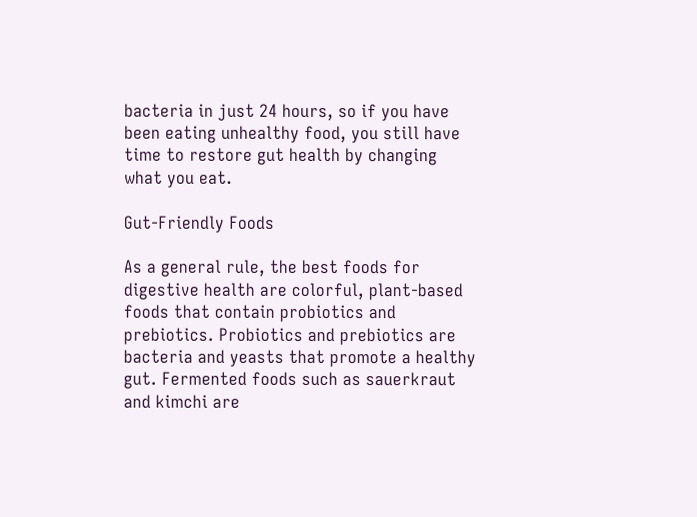bacteria in just 24 hours, so if you have been eating unhealthy food, you still have time to restore gut health by changing what you eat.

Gut-Friendly Foods

As a general rule, the best foods for digestive health are colorful, plant-based foods that contain probiotics and prebiotics. Probiotics and prebiotics are bacteria and yeasts that promote a healthy gut. Fermented foods such as sauerkraut and kimchi are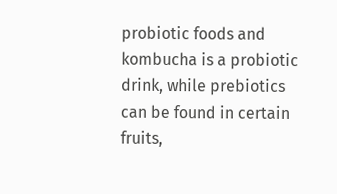probiotic foods and kombucha is a probiotic drink, while prebiotics can be found in certain fruits,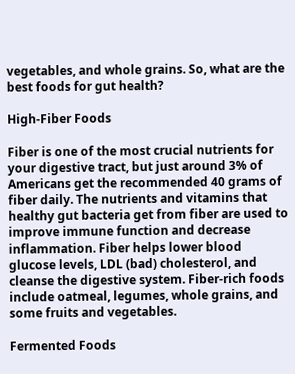vegetables, and whole grains. So, what are the best foods for gut health?

High-Fiber Foods

Fiber is one of the most crucial nutrients for your digestive tract, but just around 3% of Americans get the recommended 40 grams of fiber daily. The nutrients and vitamins that healthy gut bacteria get from fiber are used to improve immune function and decrease inflammation. Fiber helps lower blood glucose levels, LDL (bad) cholesterol, and cleanse the digestive system. Fiber-rich foods include oatmeal, legumes, whole grains, and some fruits and vegetables.

Fermented Foods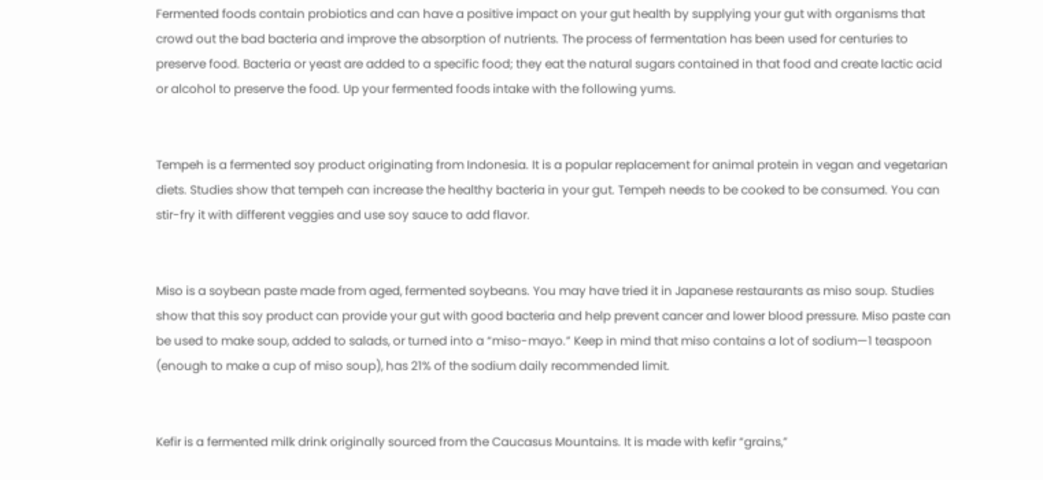Fermented foods contain probiotics and can have a positive impact on your gut health by supplying your gut with organisms that crowd out the bad bacteria and improve the absorption of nutrients. The process of fermentation has been used for centuries to preserve food. Bacteria or yeast are added to a specific food; they eat the natural sugars contained in that food and create lactic acid or alcohol to preserve the food. Up your fermented foods intake with the following yums.


Tempeh is a fermented soy product originating from Indonesia. It is a popular replacement for animal protein in vegan and vegetarian diets. Studies show that tempeh can increase the healthy bacteria in your gut. Tempeh needs to be cooked to be consumed. You can stir-fry it with different veggies and use soy sauce to add flavor.


Miso is a soybean paste made from aged, fermented soybeans. You may have tried it in Japanese restaurants as miso soup. Studies show that this soy product can provide your gut with good bacteria and help prevent cancer and lower blood pressure. Miso paste can be used to make soup, added to salads, or turned into a “miso-mayo.” Keep in mind that miso contains a lot of sodium—1 teaspoon (enough to make a cup of miso soup), has 21% of the sodium daily recommended limit.


Kefir is a fermented milk drink originally sourced from the Caucasus Mountains. It is made with kefir “grains,”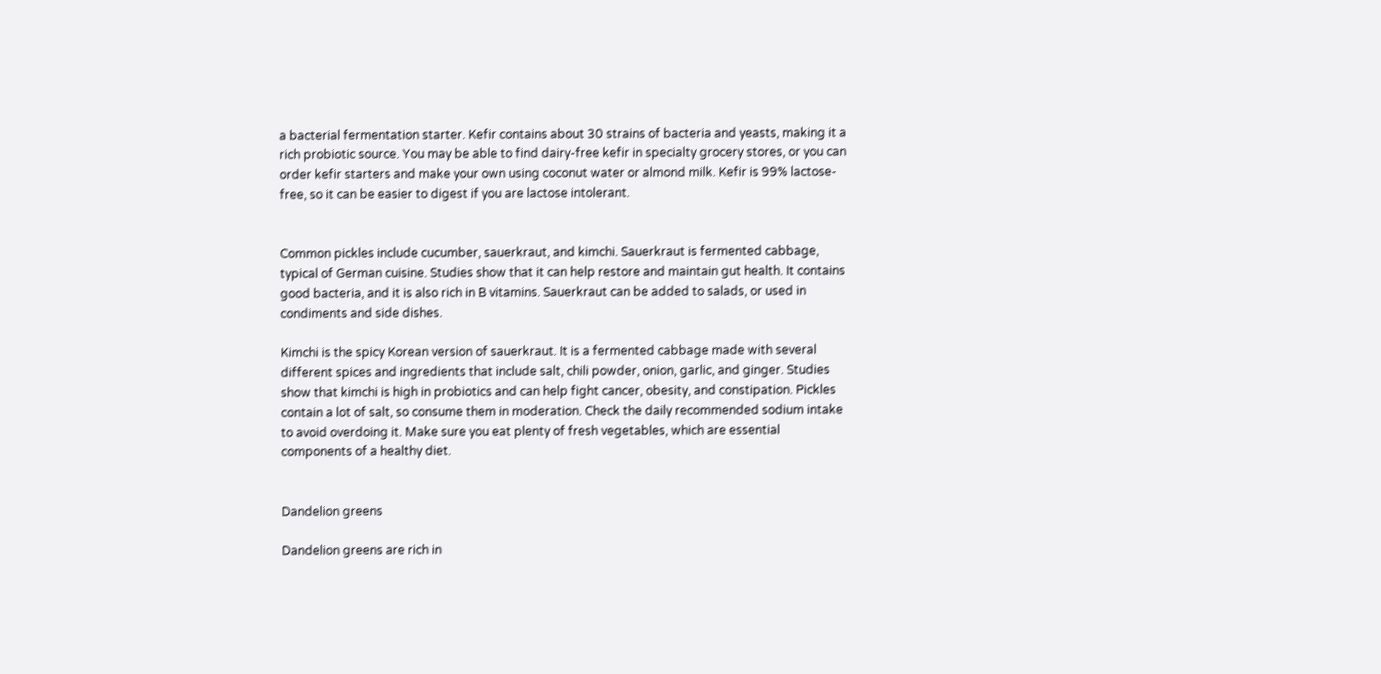a bacterial fermentation starter. Kefir contains about 30 strains of bacteria and yeasts, making it a rich probiotic source. You may be able to find dairy-free kefir in specialty grocery stores, or you can order kefir starters and make your own using coconut water or almond milk. Kefir is 99% lactose-free, so it can be easier to digest if you are lactose intolerant.


Common pickles include cucumber, sauerkraut, and kimchi. Sauerkraut is fermented cabbage, typical of German cuisine. Studies show that it can help restore and maintain gut health. It contains good bacteria, and it is also rich in B vitamins. Sauerkraut can be added to salads, or used in condiments and side dishes.

Kimchi is the spicy Korean version of sauerkraut. It is a fermented cabbage made with several different spices and ingredients that include salt, chili powder, onion, garlic, and ginger. Studies show that kimchi is high in probiotics and can help fight cancer, obesity, and constipation. Pickles contain a lot of salt, so consume them in moderation. Check the daily recommended sodium intake to avoid overdoing it. Make sure you eat plenty of fresh vegetables, which are essential components of a healthy diet.


Dandelion greens

Dandelion greens are rich in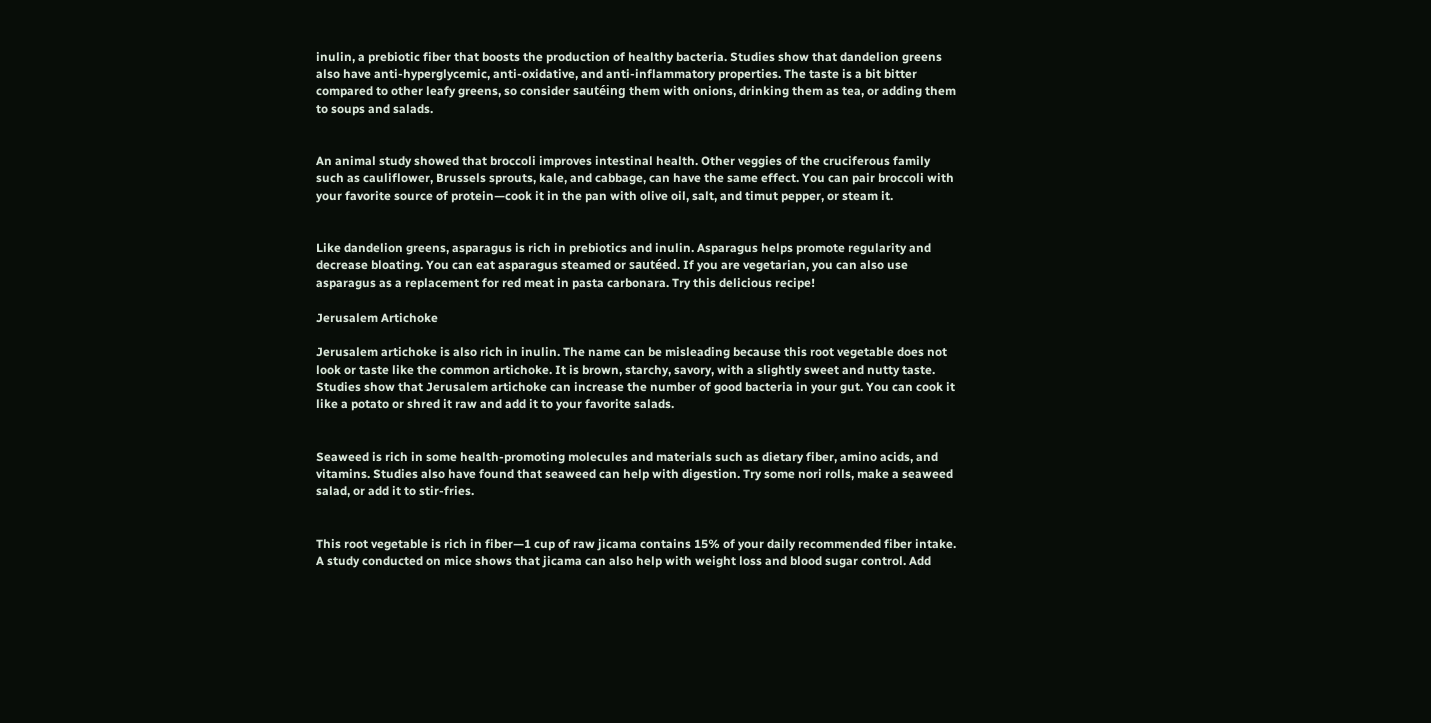inulin, a prebiotic fiber that boosts the production of healthy bacteria. Studies show that dandelion greens also have anti-hyperglycemic, anti-oxidative, and anti-inflammatory properties. The taste is a bit bitter compared to other leafy greens, so consider sautéing them with onions, drinking them as tea, or adding them to soups and salads.


An animal study showed that broccoli improves intestinal health. Other veggies of the cruciferous family such as cauliflower, Brussels sprouts, kale, and cabbage, can have the same effect. You can pair broccoli with your favorite source of protein—cook it in the pan with olive oil, salt, and timut pepper, or steam it.


Like dandelion greens, asparagus is rich in prebiotics and inulin. Asparagus helps promote regularity and decrease bloating. You can eat asparagus steamed or sautéed. If you are vegetarian, you can also use asparagus as a replacement for red meat in pasta carbonara. Try this delicious recipe!

Jerusalem Artichoke

Jerusalem artichoke is also rich in inulin. The name can be misleading because this root vegetable does not look or taste like the common artichoke. It is brown, starchy, savory, with a slightly sweet and nutty taste. Studies show that Jerusalem artichoke can increase the number of good bacteria in your gut. You can cook it like a potato or shred it raw and add it to your favorite salads.


Seaweed is rich in some health-promoting molecules and materials such as dietary fiber, amino acids, and vitamins. Studies also have found that seaweed can help with digestion. Try some nori rolls, make a seaweed salad, or add it to stir-fries.


This root vegetable is rich in fiber—1 cup of raw jicama contains 15% of your daily recommended fiber intake. A study conducted on mice shows that jicama can also help with weight loss and blood sugar control. Add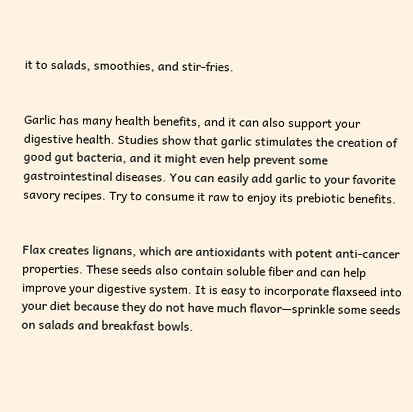it to salads, smoothies, and stir-fries.


Garlic has many health benefits, and it can also support your digestive health. Studies show that garlic stimulates the creation of good gut bacteria, and it might even help prevent some gastrointestinal diseases. You can easily add garlic to your favorite savory recipes. Try to consume it raw to enjoy its prebiotic benefits.


Flax creates lignans, which are antioxidants with potent anti-cancer properties. These seeds also contain soluble fiber and can help improve your digestive system. It is easy to incorporate flaxseed into your diet because they do not have much flavor—sprinkle some seeds on salads and breakfast bowls.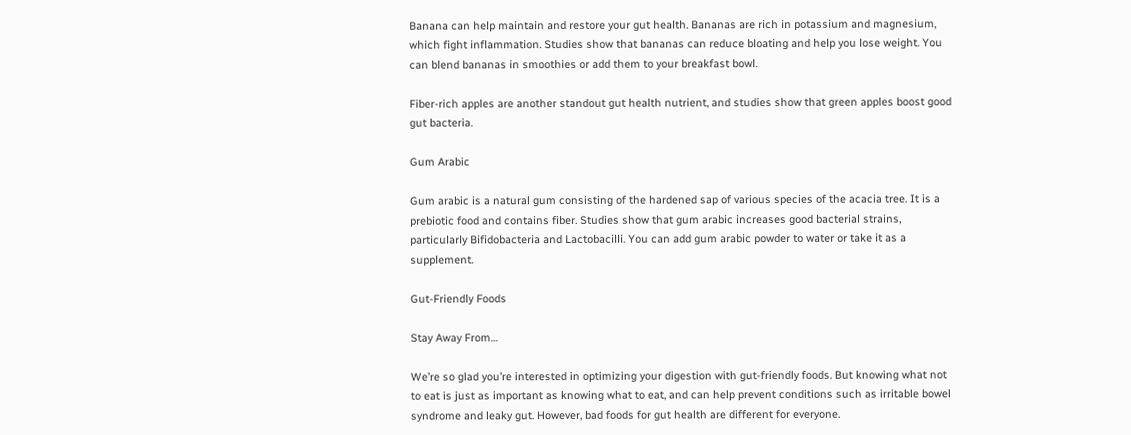Banana can help maintain and restore your gut health. Bananas are rich in potassium and magnesium, which fight inflammation. Studies show that bananas can reduce bloating and help you lose weight. You can blend bananas in smoothies or add them to your breakfast bowl.

Fiber-rich apples are another standout gut health nutrient, and studies show that green apples boost good gut bacteria.

Gum Arabic

Gum arabic is a natural gum consisting of the hardened sap of various species of the acacia tree. It is a prebiotic food and contains fiber. Studies show that gum arabic increases good bacterial strains, particularly Bifidobacteria and Lactobacilli. You can add gum arabic powder to water or take it as a supplement.

Gut-Friendly Foods

Stay Away From…

We’re so glad you’re interested in optimizing your digestion with gut-friendly foods. But knowing what not to eat is just as important as knowing what to eat, and can help prevent conditions such as irritable bowel syndrome and leaky gut. However, bad foods for gut health are different for everyone.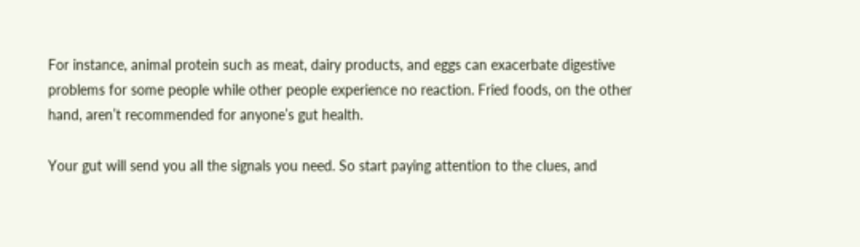For instance, animal protein such as meat, dairy products, and eggs can exacerbate digestive problems for some people while other people experience no reaction. Fried foods, on the other hand, aren’t recommended for anyone’s gut health.

Your gut will send you all the signals you need. So start paying attention to the clues, and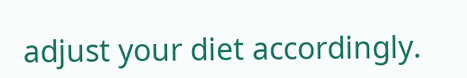adjust your diet accordingly.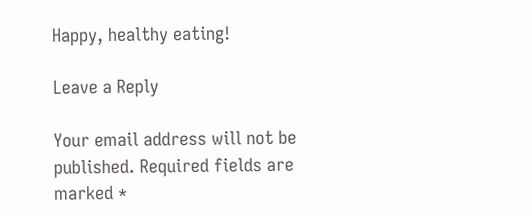Happy, healthy eating!

Leave a Reply

Your email address will not be published. Required fields are marked *